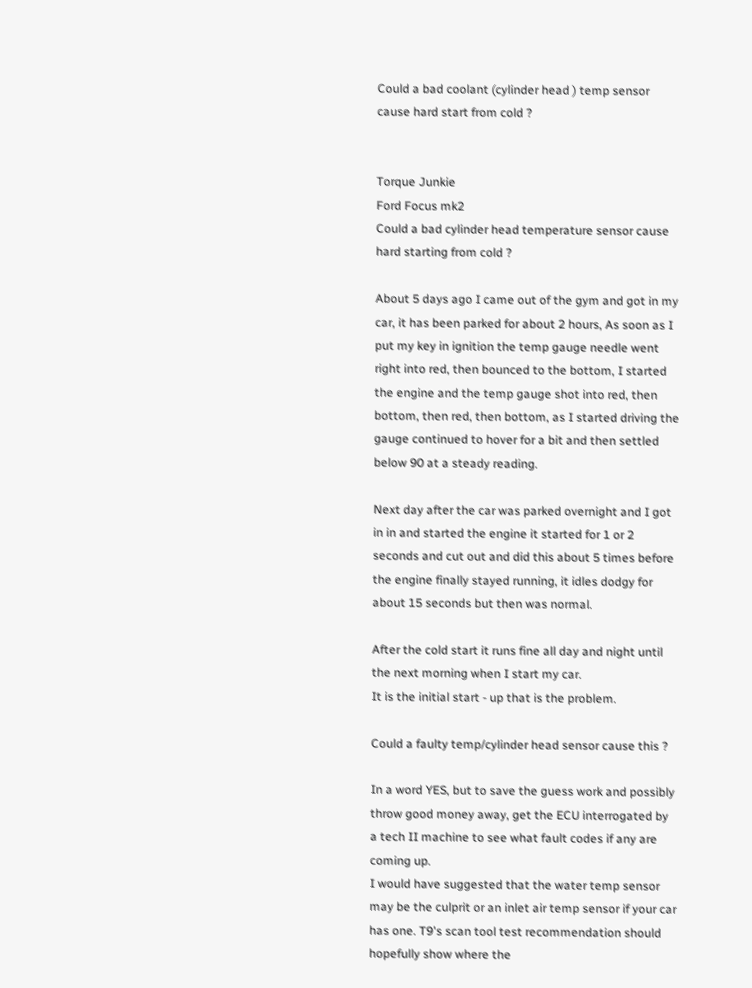Could a bad coolant (cylinder head ) temp sensor cause hard start from cold ?


Torque Junkie
Ford Focus mk2
Could a bad cylinder head temperature sensor cause hard starting from cold ?

About 5 days ago I came out of the gym and got in my car, it has been parked for about 2 hours, As soon as I put my key in ignition the temp gauge needle went right into red, then bounced to the bottom, I started the engine and the temp gauge shot into red, then bottom, then red, then bottom, as I started driving the gauge continued to hover for a bit and then settled below 90 at a steady reading.

Next day after the car was parked overnight and I got in in and started the engine it started for 1 or 2 seconds and cut out and did this about 5 times before the engine finally stayed running, it idles dodgy for about 15 seconds but then was normal.

After the cold start it runs fine all day and night until the next morning when I start my car.
It is the initial start - up that is the problem.

Could a faulty temp/cylinder head sensor cause this ?

In a word YES, but to save the guess work and possibly throw good money away, get the ECU interrogated by a tech II machine to see what fault codes if any are coming up.
I would have suggested that the water temp sensor may be the culprit or an inlet air temp sensor if your car has one. T9's scan tool test recommendation should hopefully show where the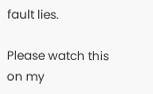fault lies.

Please watch this on my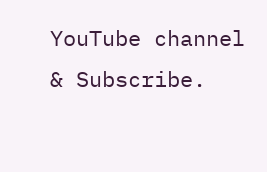YouTube channel & Subscribe.